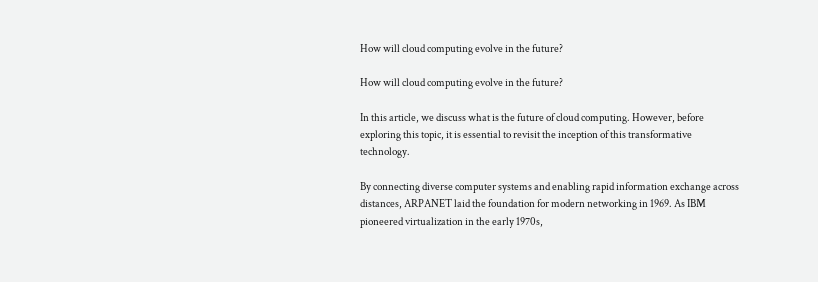How will cloud computing evolve in the future?

How will cloud computing evolve in the future?

In this article, we discuss what is the future of cloud computing. However, before exploring this topic, it is essential to revisit the inception of this transformative technology.

By connecting diverse computer systems and enabling rapid information exchange across distances, ARPANET laid the foundation for modern networking in 1969. As IBM pioneered virtualization in the early 1970s,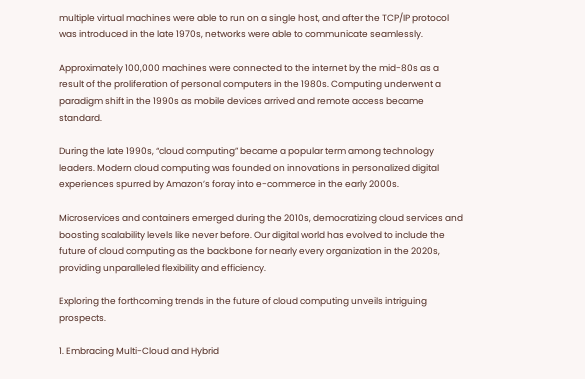multiple virtual machines were able to run on a single host, and after the TCP/IP protocol was introduced in the late 1970s, networks were able to communicate seamlessly.

Approximately 100,000 machines were connected to the internet by the mid-80s as a result of the proliferation of personal computers in the 1980s. Computing underwent a paradigm shift in the 1990s as mobile devices arrived and remote access became standard.

During the late 1990s, “cloud computing” became a popular term among technology leaders. Modern cloud computing was founded on innovations in personalized digital experiences spurred by Amazon’s foray into e-commerce in the early 2000s.

Microservices and containers emerged during the 2010s, democratizing cloud services and boosting scalability levels like never before. Our digital world has evolved to include the future of cloud computing as the backbone for nearly every organization in the 2020s, providing unparalleled flexibility and efficiency.

Exploring the forthcoming trends in the future of cloud computing unveils intriguing prospects.

1. Embracing Multi-Cloud and Hybrid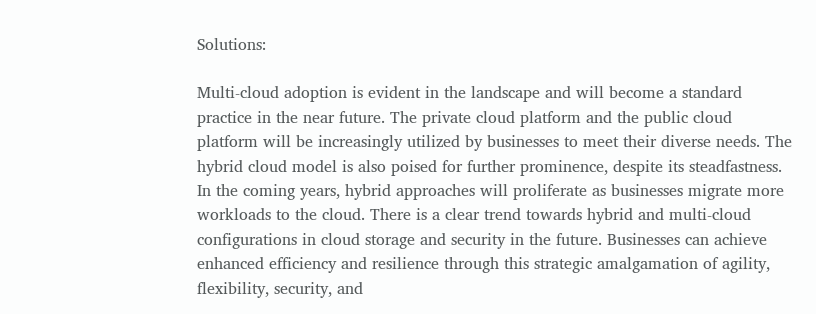Solutions:

Multi-cloud adoption is evident in the landscape and will become a standard practice in the near future. The private cloud platform and the public cloud platform will be increasingly utilized by businesses to meet their diverse needs. The hybrid cloud model is also poised for further prominence, despite its steadfastness. In the coming years, hybrid approaches will proliferate as businesses migrate more workloads to the cloud. There is a clear trend towards hybrid and multi-cloud configurations in cloud storage and security in the future. Businesses can achieve enhanced efficiency and resilience through this strategic amalgamation of agility, flexibility, security, and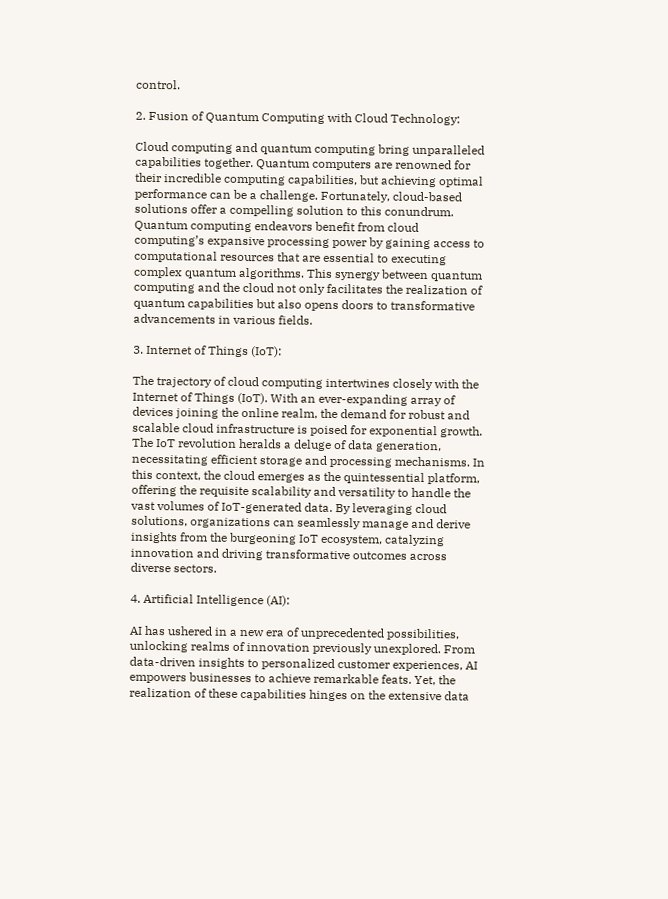control.

2. Fusion of Quantum Computing with Cloud Technology:

Cloud computing and quantum computing bring unparalleled capabilities together. Quantum computers are renowned for their incredible computing capabilities, but achieving optimal performance can be a challenge. Fortunately, cloud-based solutions offer a compelling solution to this conundrum. Quantum computing endeavors benefit from cloud computing’s expansive processing power by gaining access to computational resources that are essential to executing complex quantum algorithms. This synergy between quantum computing and the cloud not only facilitates the realization of quantum capabilities but also opens doors to transformative advancements in various fields.

3. Internet of Things (IoT):

The trajectory of cloud computing intertwines closely with the Internet of Things (IoT). With an ever-expanding array of devices joining the online realm, the demand for robust and scalable cloud infrastructure is poised for exponential growth. The IoT revolution heralds a deluge of data generation, necessitating efficient storage and processing mechanisms. In this context, the cloud emerges as the quintessential platform, offering the requisite scalability and versatility to handle the vast volumes of IoT-generated data. By leveraging cloud solutions, organizations can seamlessly manage and derive insights from the burgeoning IoT ecosystem, catalyzing innovation and driving transformative outcomes across diverse sectors.

4. Artificial Intelligence (AI):

AI has ushered in a new era of unprecedented possibilities, unlocking realms of innovation previously unexplored. From data-driven insights to personalized customer experiences, AI empowers businesses to achieve remarkable feats. Yet, the realization of these capabilities hinges on the extensive data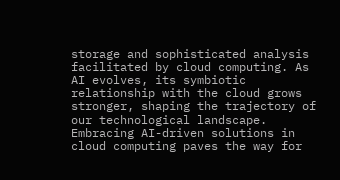storage and sophisticated analysis facilitated by cloud computing. As AI evolves, its symbiotic relationship with the cloud grows stronger, shaping the trajectory of our technological landscape. Embracing AI-driven solutions in cloud computing paves the way for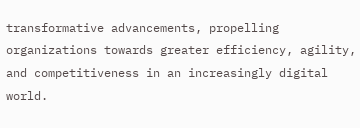transformative advancements, propelling organizations towards greater efficiency, agility, and competitiveness in an increasingly digital world.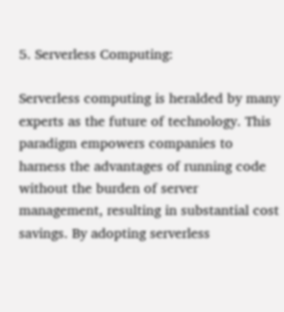5. Serverless Computing:

Serverless computing is heralded by many experts as the future of technology. This paradigm empowers companies to harness the advantages of running code without the burden of server management, resulting in substantial cost savings. By adopting serverless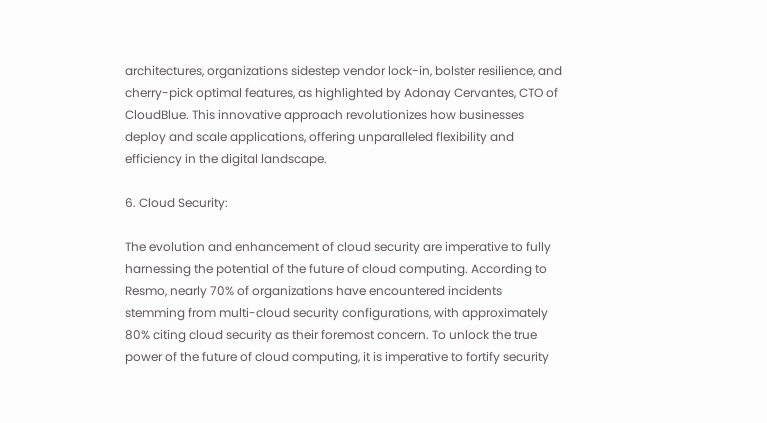architectures, organizations sidestep vendor lock-in, bolster resilience, and cherry-pick optimal features, as highlighted by Adonay Cervantes, CTO of CloudBlue. This innovative approach revolutionizes how businesses deploy and scale applications, offering unparalleled flexibility and efficiency in the digital landscape.

6. Cloud Security:

The evolution and enhancement of cloud security are imperative to fully harnessing the potential of the future of cloud computing. According to Resmo, nearly 70% of organizations have encountered incidents stemming from multi-cloud security configurations, with approximately 80% citing cloud security as their foremost concern. To unlock the true power of the future of cloud computing, it is imperative to fortify security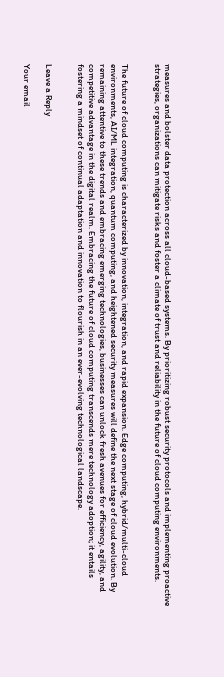measures and bolster data protection across all cloud-based systems. By prioritizing robust security protocols and implementing proactive strategies, organizations can mitigate risks and foster a climate of trust and reliability in the future of cloud computing environments.


The future of cloud computing is characterized by innovation, integration, and rapid expansion. Edge computing, hybrid/multi-cloud environments, AI/ML integration, quantum computing, and heightened security measures will define the next stage of cloud evolution. By remaining attentive to these trends and embracing emerging technologies, businesses can unlock fresh avenues for efficiency, agility, and competitive advantage in the digital realm. Embracing the future of cloud computing transcends mere technology adoption; it entails fostering a mindset of continual adaptation and innovation to flourish in an ever-evolving technological landscape.


Leave a Reply

Your email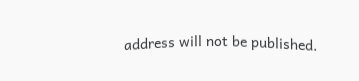address will not be published.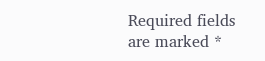Required fields are marked *